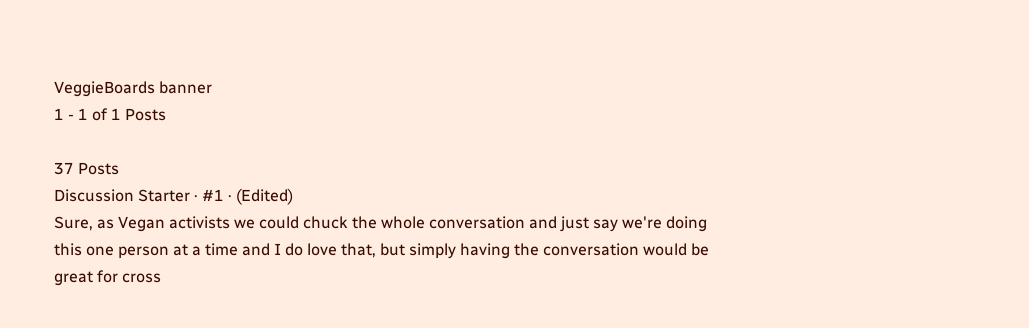VeggieBoards banner
1 - 1 of 1 Posts

37 Posts
Discussion Starter · #1 · (Edited)
Sure, as Vegan activists we could chuck the whole conversation and just say we're doing this one person at a time and I do love that, but simply having the conversation would be great for cross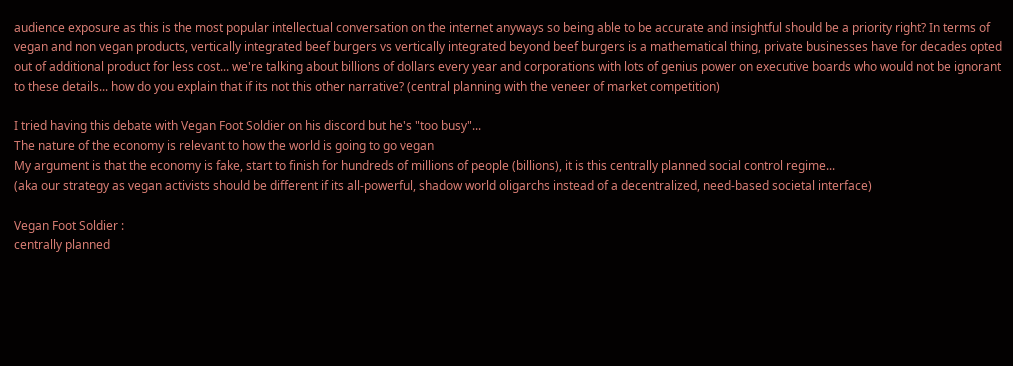audience exposure as this is the most popular intellectual conversation on the internet anyways so being able to be accurate and insightful should be a priority right? In terms of vegan and non vegan products, vertically integrated beef burgers vs vertically integrated beyond beef burgers is a mathematical thing, private businesses have for decades opted out of additional product for less cost... we're talking about billions of dollars every year and corporations with lots of genius power on executive boards who would not be ignorant to these details... how do you explain that if its not this other narrative? (central planning with the veneer of market competition)

I tried having this debate with Vegan Foot Soldier on his discord but he's "too busy"...
The nature of the economy is relevant to how the world is going to go vegan
My argument is that the economy is fake, start to finish for hundreds of millions of people (billions), it is this centrally planned social control regime...
(aka our strategy as vegan activists should be different if its all-powerful, shadow world oligarchs instead of a decentralized, need-based societal interface)

Vegan Foot Soldier :
centrally planned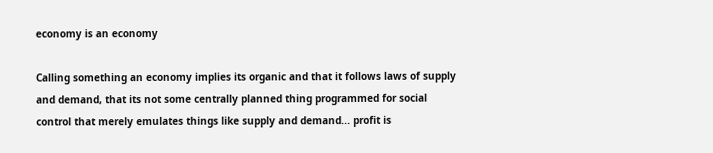economy is an economy

Calling something an economy implies its organic and that it follows laws of supply and demand, that its not some centrally planned thing programmed for social control that merely emulates things like supply and demand... profit is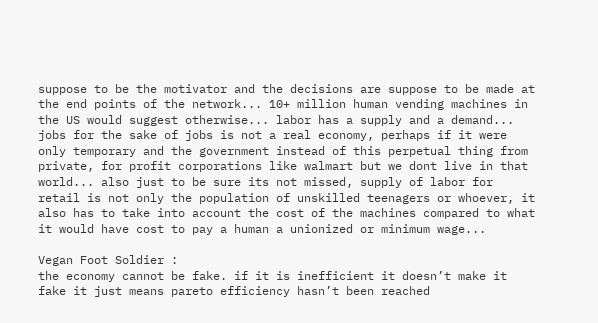suppose to be the motivator and the decisions are suppose to be made at the end points of the network... 10+ million human vending machines in the US would suggest otherwise... labor has a supply and a demand... jobs for the sake of jobs is not a real economy, perhaps if it were only temporary and the government instead of this perpetual thing from private, for profit corporations like walmart but we dont live in that world... also just to be sure its not missed, supply of labor for retail is not only the population of unskilled teenagers or whoever, it also has to take into account the cost of the machines compared to what it would have cost to pay a human a unionized or minimum wage...

Vegan Foot Soldier :
the economy cannot be fake. if it is inefficient it doesn’t make it fake it just means pareto efficiency hasn’t been reached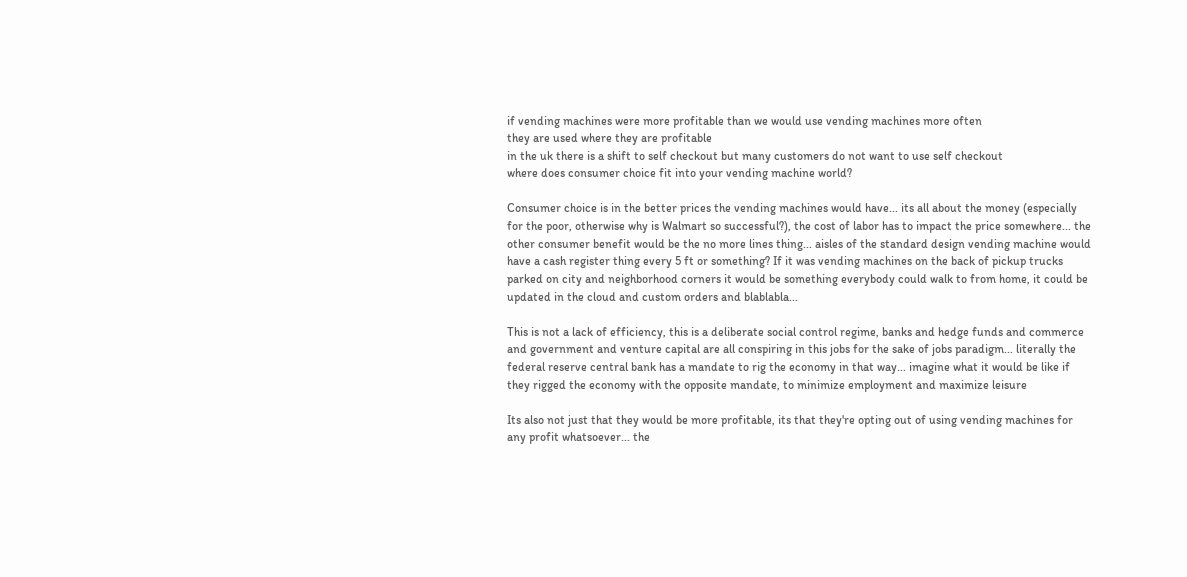if vending machines were more profitable than we would use vending machines more often
they are used where they are profitable
in the uk there is a shift to self checkout but many customers do not want to use self checkout
where does consumer choice fit into your vending machine world?

Consumer choice is in the better prices the vending machines would have... its all about the money (especially for the poor, otherwise why is Walmart so successful?), the cost of labor has to impact the price somewhere... the other consumer benefit would be the no more lines thing... aisles of the standard design vending machine would have a cash register thing every 5 ft or something? If it was vending machines on the back of pickup trucks parked on city and neighborhood corners it would be something everybody could walk to from home, it could be updated in the cloud and custom orders and blablabla...

This is not a lack of efficiency, this is a deliberate social control regime, banks and hedge funds and commerce and government and venture capital are all conspiring in this jobs for the sake of jobs paradigm... literally the federal reserve central bank has a mandate to rig the economy in that way... imagine what it would be like if they rigged the economy with the opposite mandate, to minimize employment and maximize leisure

Its also not just that they would be more profitable, its that they're opting out of using vending machines for any profit whatsoever... the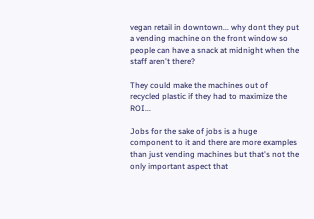vegan retail in downtown... why dont they put a vending machine on the front window so people can have a snack at midnight when the staff aren't there?

They could make the machines out of recycled plastic if they had to maximize the ROI...

Jobs for the sake of jobs is a huge component to it and there are more examples than just vending machines but that's not the only important aspect that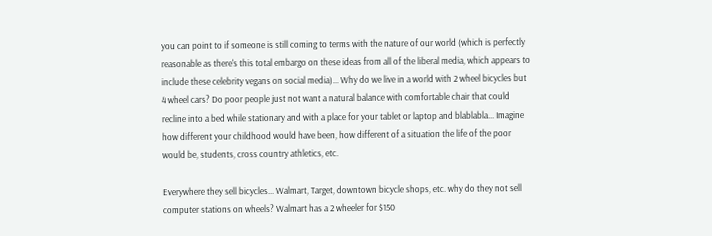you can point to if someone is still coming to terms with the nature of our world (which is perfectly reasonable as there's this total embargo on these ideas from all of the liberal media, which appears to include these celebrity vegans on social media)... Why do we live in a world with 2 wheel bicycles but 4 wheel cars? Do poor people just not want a natural balance with comfortable chair that could recline into a bed while stationary and with a place for your tablet or laptop and blablabla... Imagine how different your childhood would have been, how different of a situation the life of the poor would be, students, cross country athletics, etc.

Everywhere they sell bicycles... Walmart, Target, downtown bicycle shops, etc. why do they not sell computer stations on wheels? Walmart has a 2 wheeler for $150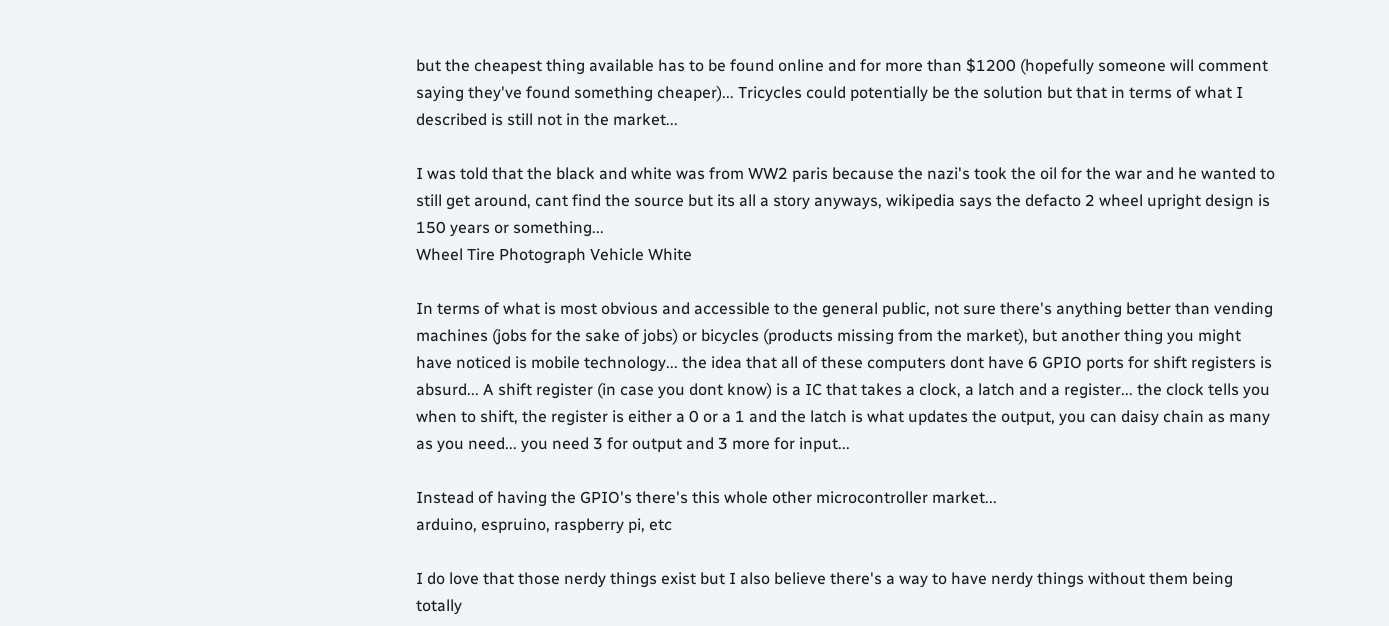but the cheapest thing available has to be found online and for more than $1200 (hopefully someone will comment saying they've found something cheaper)... Tricycles could potentially be the solution but that in terms of what I described is still not in the market...

I was told that the black and white was from WW2 paris because the nazi's took the oil for the war and he wanted to still get around, cant find the source but its all a story anyways, wikipedia says the defacto 2 wheel upright design is 150 years or something...
Wheel Tire Photograph Vehicle White

In terms of what is most obvious and accessible to the general public, not sure there's anything better than vending machines (jobs for the sake of jobs) or bicycles (products missing from the market), but another thing you might have noticed is mobile technology... the idea that all of these computers dont have 6 GPIO ports for shift registers is absurd... A shift register (in case you dont know) is a IC that takes a clock, a latch and a register... the clock tells you when to shift, the register is either a 0 or a 1 and the latch is what updates the output, you can daisy chain as many as you need... you need 3 for output and 3 more for input...

Instead of having the GPIO's there's this whole other microcontroller market...
arduino, espruino, raspberry pi, etc

I do love that those nerdy things exist but I also believe there's a way to have nerdy things without them being totally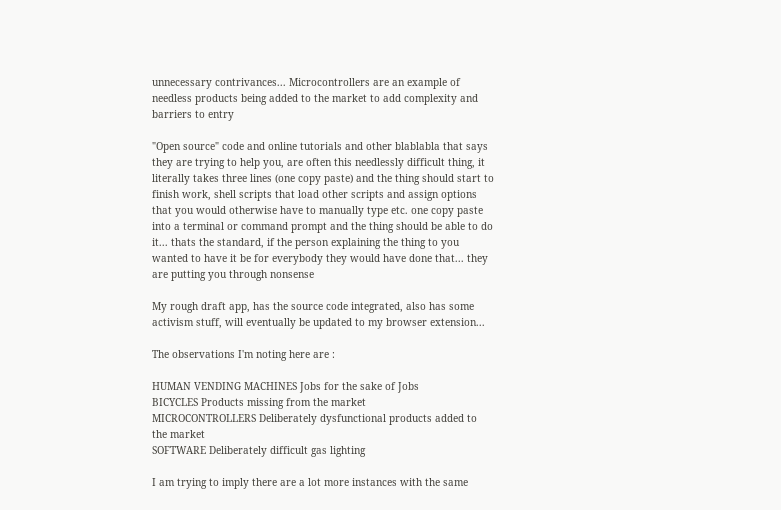unnecessary contrivances... Microcontrollers are an example of needless products being added to the market to add complexity and barriers to entry

"Open source" code and online tutorials and other blablabla that says they are trying to help you, are often this needlessly difficult thing, it literally takes three lines (one copy paste) and the thing should start to finish work, shell scripts that load other scripts and assign options that you would otherwise have to manually type etc. one copy paste into a terminal or command prompt and the thing should be able to do it... thats the standard, if the person explaining the thing to you wanted to have it be for everybody they would have done that... they are putting you through nonsense

My rough draft app, has the source code integrated, also has some activism stuff, will eventually be updated to my browser extension...

The observations I'm noting here are :

HUMAN VENDING MACHINES Jobs for the sake of Jobs
BICYCLES Products missing from the market
MICROCONTROLLERS Deliberately dysfunctional products added to the market
SOFTWARE Deliberately difficult gas lighting

I am trying to imply there are a lot more instances with the same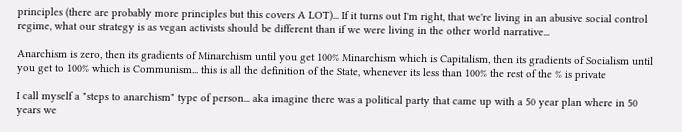principles (there are probably more principles but this covers A LOT)... If it turns out I'm right, that we're living in an abusive social control regime, what our strategy is as vegan activists should be different than if we were living in the other world narrative...

Anarchism is zero, then its gradients of Minarchism until you get 100% Minarchism which is Capitalism, then its gradients of Socialism until you get to 100% which is Communism... this is all the definition of the State, whenever its less than 100% the rest of the % is private

I call myself a "steps to anarchism" type of person... aka imagine there was a political party that came up with a 50 year plan where in 50 years we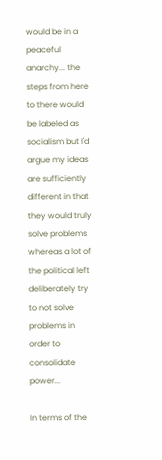would be in a peaceful anarchy... the steps from here to there would be labeled as socialism but I'd argue my ideas are sufficiently different in that they would truly solve problems whereas a lot of the political left deliberately try to not solve problems in order to consolidate power...

In terms of the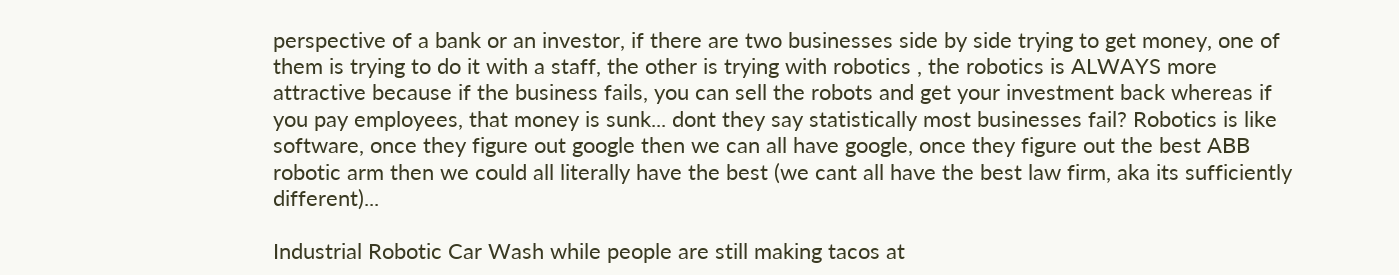perspective of a bank or an investor, if there are two businesses side by side trying to get money, one of them is trying to do it with a staff, the other is trying with robotics , the robotics is ALWAYS more attractive because if the business fails, you can sell the robots and get your investment back whereas if you pay employees, that money is sunk... dont they say statistically most businesses fail? Robotics is like software, once they figure out google then we can all have google, once they figure out the best ABB robotic arm then we could all literally have the best (we cant all have the best law firm, aka its sufficiently different)...

Industrial Robotic Car Wash while people are still making tacos at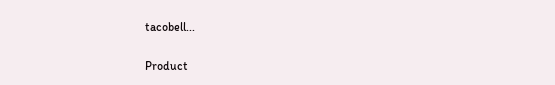tacobell...


Product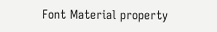Font Material property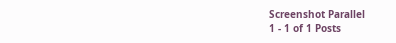Screenshot Parallel
1 - 1 of 1 Posts